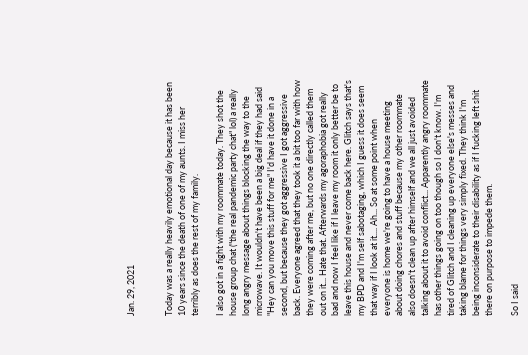Jan. 29, 2021


Today was a really heavily emotional day because it has been 10 years since the death of one of my aunts. I miss her terribly as does the rest of my family.

I also got in a fight with my roommate today. They shot the house group chat ("the real pandemic party chat" lol) a really long angry message about things blocking the way to the microwave. It wouldn't have been a big deal if they had said "Hey can you move this stuff for me" I'd have it done in a second, but because they got aggressive I got aggressive back. Everyone agreed that they took it a bit too far with how they were coming after me, but no one directly called them out on it... Hate that. Afterwards my agoraphobia got really bad and now I feel like if I leave my room it only better be to leave this house and never come back here. Glitch says that's my BPD and I'm self sabotaging, which I guess it does seem that way if I look at it.... Ah... So at some point when everyone is home we're going to have a house meeting about doing chores and stuff because my other roommate also doesn't clean up after himself and we all just avoided talking about it to avoid conflict... Apparently angry roommate has other things going on too though so I don't know. I'm tired of Glitch and I cleaning up everyone else's messes and taking blame for things very simply fixed. They think I'm being inconsiderate to their disability as if I fucking left shit there on purpose to impede them.

So I said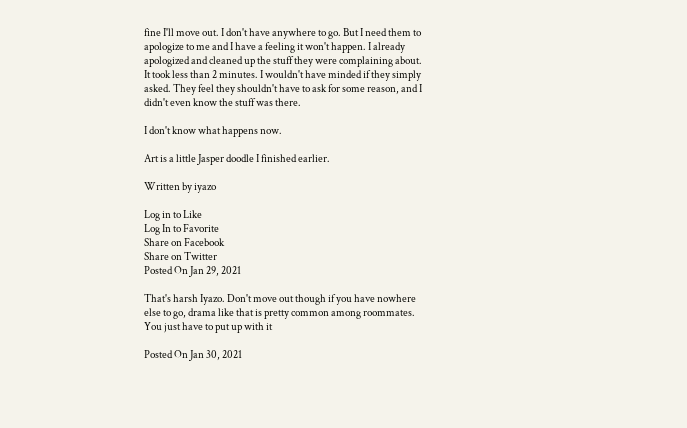fine I'll move out. I don't have anywhere to go. But I need them to apologize to me and I have a feeling it won't happen. I already apologized and cleaned up the stuff they were complaining about. It took less than 2 minutes. I wouldn't have minded if they simply asked. They feel they shouldn't have to ask for some reason, and I didn't even know the stuff was there.

I don't know what happens now.

Art is a little Jasper doodle I finished earlier.

Written by iyazo

Log in to Like
Log In to Favorite
Share on Facebook
Share on Twitter
Posted On Jan 29, 2021

That's harsh Iyazo. Don't move out though if you have nowhere else to go, drama like that is pretty common among roommates. You just have to put up with it

Posted On Jan 30, 2021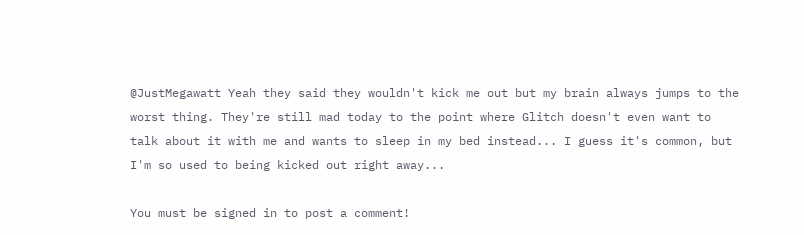@JustMegawatt Yeah they said they wouldn't kick me out but my brain always jumps to the worst thing. They're still mad today to the point where Glitch doesn't even want to talk about it with me and wants to sleep in my bed instead... I guess it's common, but I'm so used to being kicked out right away...

You must be signed in to post a comment!